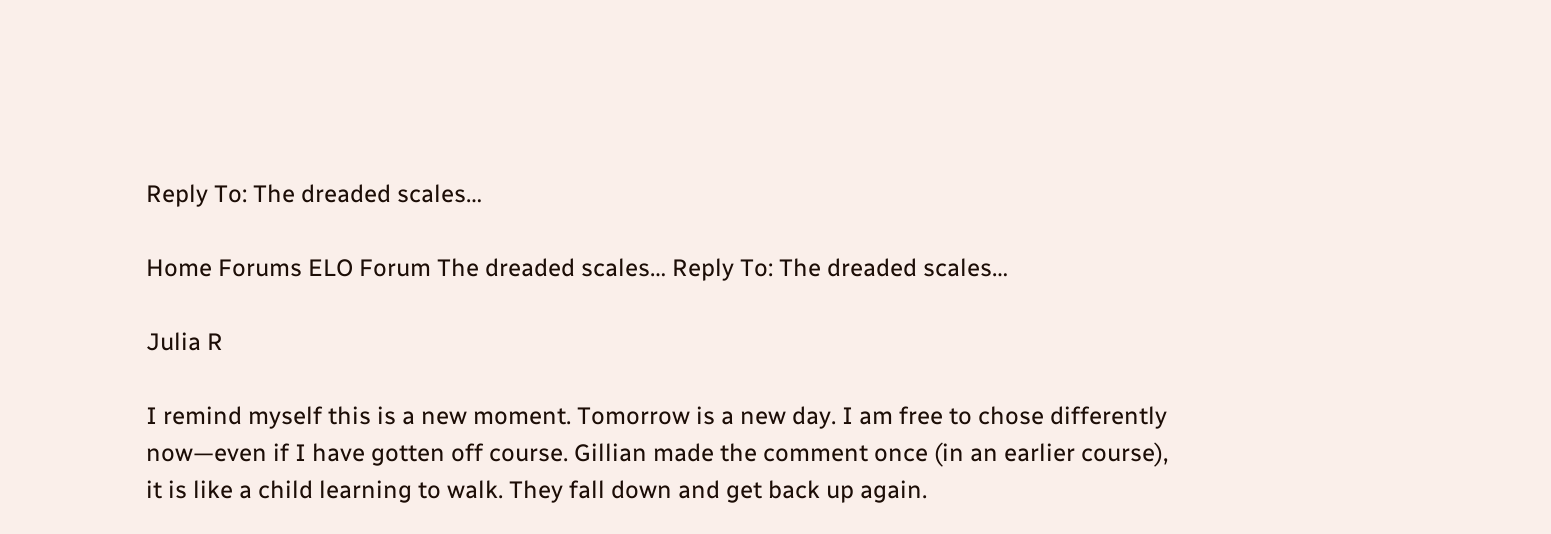Reply To: The dreaded scales…

Home Forums ELO Forum The dreaded scales… Reply To: The dreaded scales…

Julia R

I remind myself this is a new moment. Tomorrow is a new day. I am free to chose differently now—even if I have gotten off course. Gillian made the comment once (in an earlier course), it is like a child learning to walk. They fall down and get back up again.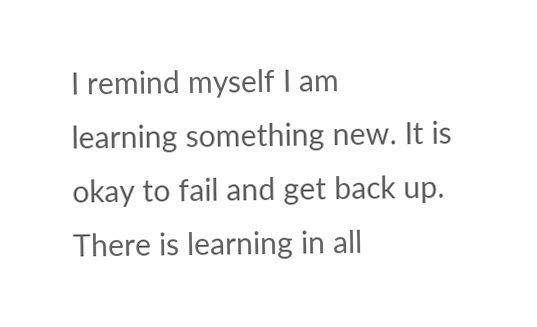I remind myself I am learning something new. It is okay to fail and get back up. There is learning in all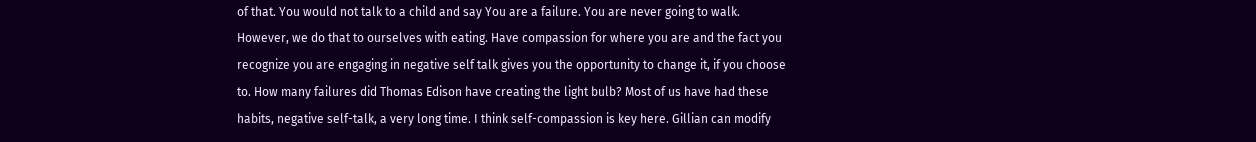of that. You would not talk to a child and say You are a failure. You are never going to walk. However, we do that to ourselves with eating. Have compassion for where you are and the fact you recognize you are engaging in negative self talk gives you the opportunity to change it, if you choose to. How many failures did Thomas Edison have creating the light bulb? Most of us have had these habits, negative self-talk, a very long time. I think self-compassion is key here. Gillian can modify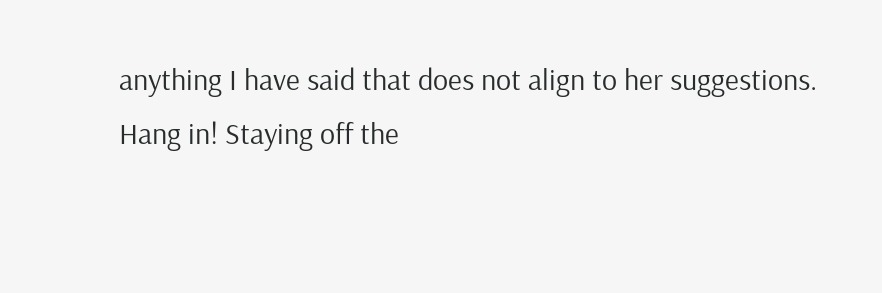anything I have said that does not align to her suggestions.
Hang in! Staying off the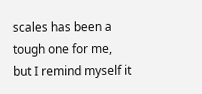scales has been a tough one for me, but I remind myself it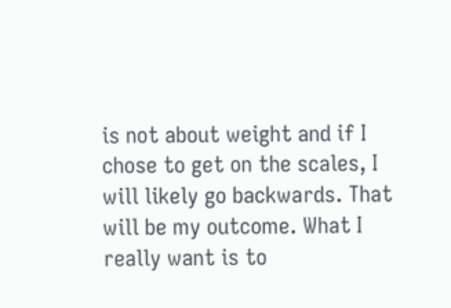is not about weight and if I chose to get on the scales, I will likely go backwards. That will be my outcome. What I really want is to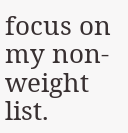focus on my non-weight list.